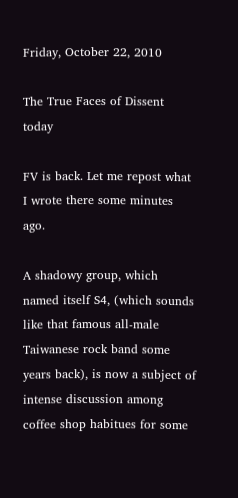Friday, October 22, 2010

The True Faces of Dissent today

FV is back. Let me repost what I wrote there some minutes ago.

A shadowy group, which named itself S4, (which sounds like that famous all-male Taiwanese rock band some years back), is now a subject of intense discussion among coffee shop habitues for some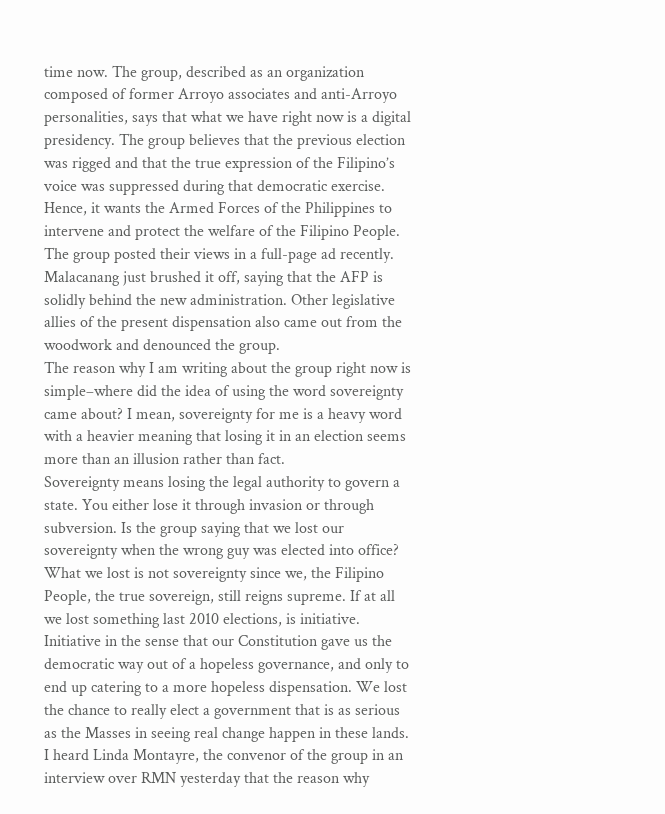time now. The group, described as an organization composed of former Arroyo associates and anti-Arroyo personalities, says that what we have right now is a digital presidency. The group believes that the previous election was rigged and that the true expression of the Filipino’s voice was suppressed during that democratic exercise. Hence, it wants the Armed Forces of the Philippines to intervene and protect the welfare of the Filipino People.
The group posted their views in a full-page ad recently.
Malacanang just brushed it off, saying that the AFP is solidly behind the new administration. Other legislative allies of the present dispensation also came out from the woodwork and denounced the group.
The reason why I am writing about the group right now is simple–where did the idea of using the word sovereignty came about? I mean, sovereignty for me is a heavy word with a heavier meaning that losing it in an election seems more than an illusion rather than fact.
Sovereignty means losing the legal authority to govern a state. You either lose it through invasion or through subversion. Is the group saying that we lost our sovereignty when the wrong guy was elected into office?
What we lost is not sovereignty since we, the Filipino People, the true sovereign, still reigns supreme. If at all we lost something last 2010 elections, is initiative.
Initiative in the sense that our Constitution gave us the democratic way out of a hopeless governance, and only to end up catering to a more hopeless dispensation. We lost the chance to really elect a government that is as serious as the Masses in seeing real change happen in these lands.
I heard Linda Montayre, the convenor of the group in an interview over RMN yesterday that the reason why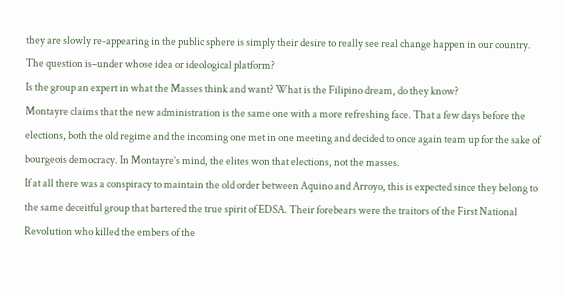they are slowly re-appearing in the public sphere is simply their desire to really see real change happen in our country. The question is–under whose idea or ideological platform?
Is the group an expert in what the Masses think and want? What is the Filipino dream, do they know?
Montayre claims that the new administration is the same one with a more refreshing face. That a few days before the elections, both the old regime and the incoming one met in one meeting and decided to once again team up for the sake of bourgeois democracy. In Montayre’s mind, the elites won that elections, not the masses.
If at all there was a conspiracy to maintain the old order between Aquino and Arroyo, this is expected since they belong to the same deceitful group that bartered the true spirit of EDSA. Their forebears were the traitors of the First National Revolution who killed the embers of the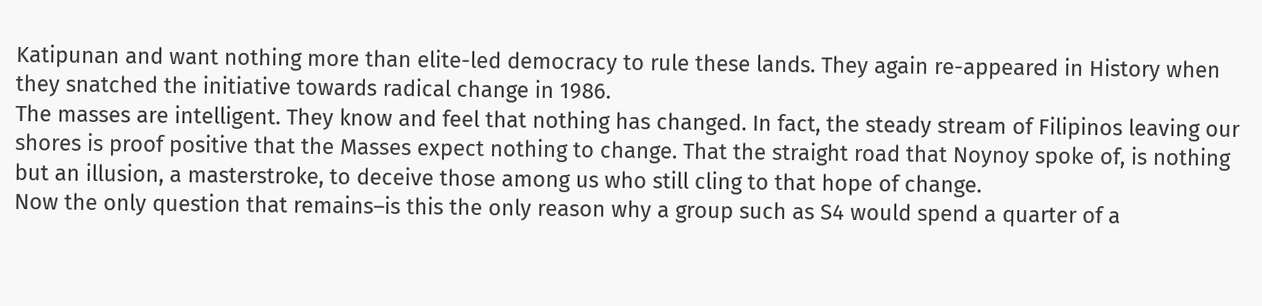Katipunan and want nothing more than elite-led democracy to rule these lands. They again re-appeared in History when they snatched the initiative towards radical change in 1986.
The masses are intelligent. They know and feel that nothing has changed. In fact, the steady stream of Filipinos leaving our shores is proof positive that the Masses expect nothing to change. That the straight road that Noynoy spoke of, is nothing but an illusion, a masterstroke, to deceive those among us who still cling to that hope of change.
Now the only question that remains–is this the only reason why a group such as S4 would spend a quarter of a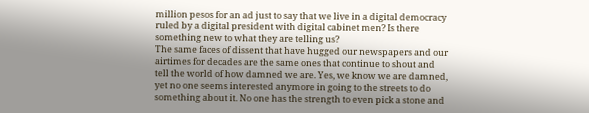million pesos for an ad just to say that we live in a digital democracy ruled by a digital president with digital cabinet men? Is there something new to what they are telling us?
The same faces of dissent that have hugged our newspapers and our airtimes for decades are the same ones that continue to shout and tell the world of how damned we are. Yes, we know we are damned, yet no one seems interested anymore in going to the streets to do something about it. No one has the strength to even pick a stone and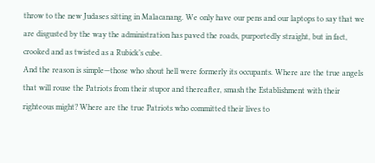throw to the new Judases sitting in Malacanang. We only have our pens and our laptops to say that we are disgusted by the way the administration has paved the roads, purportedly straight, but in fact, crooked and as twisted as a Rubick’s cube.
And the reason is simple—those who shout hell were formerly its occupants. Where are the true angels that will rouse the Patriots from their stupor and thereafter, smash the Establishment with their righteous might? Where are the true Patriots who committed their lives to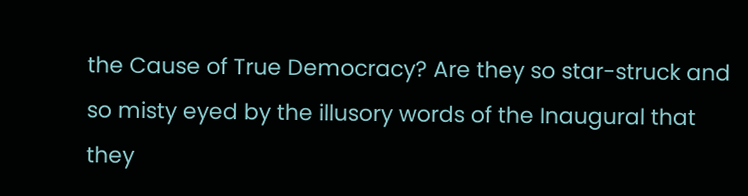the Cause of True Democracy? Are they so star-struck and so misty eyed by the illusory words of the Inaugural that they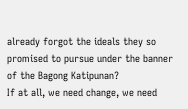already forgot the ideals they so promised to pursue under the banner of the Bagong Katipunan?
If at all, we need change, we need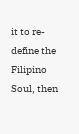it to re-define the Filipino Soul, then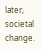later, societal change.